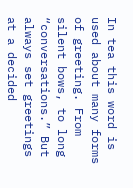In tea this word is used about many forms of greeting. From silent bows, to long “conversations.” But always set greetings at a decided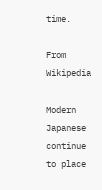time.

From Wikipedia

Modern Japanese continue to place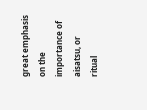great emphasis on the importance of aisatsu, or ritual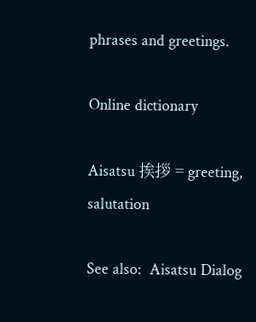phrases and greetings.

Online dictionary

Aisatsu 挨拶 = greeting, salutation

See also:  Aisatsu Dialog